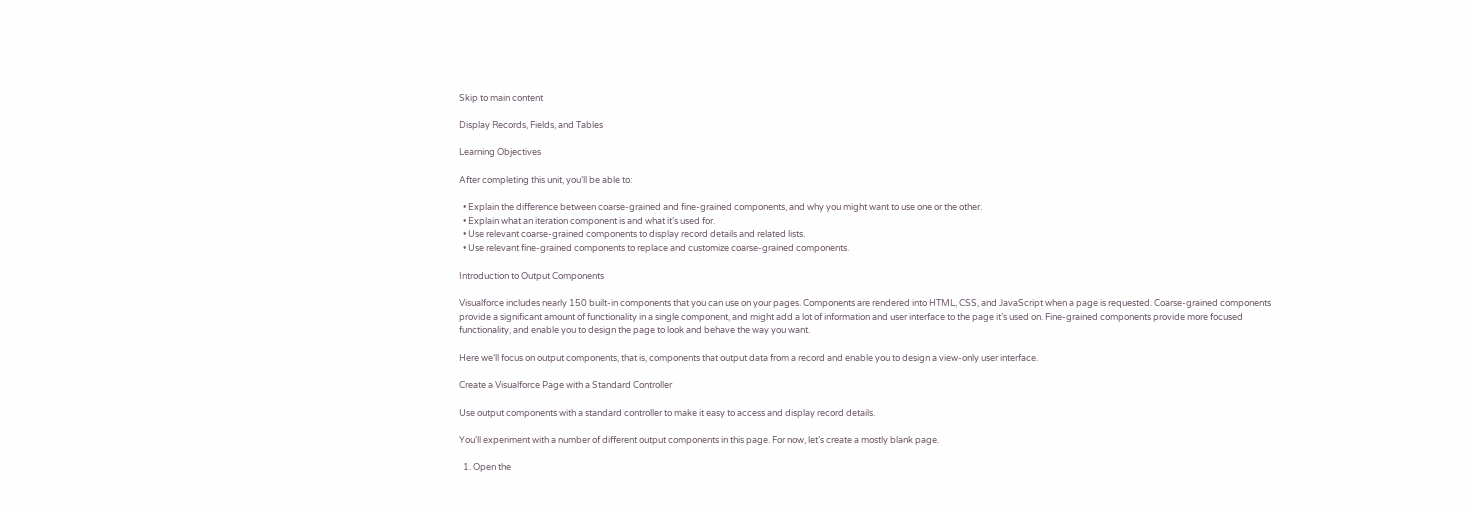Skip to main content

Display Records, Fields, and Tables

Learning Objectives

After completing this unit, you’ll be able to:

  • Explain the difference between coarse-grained and fine-grained components, and why you might want to use one or the other.
  • Explain what an iteration component is and what it’s used for.
  • Use relevant coarse-grained components to display record details and related lists.
  • Use relevant fine-grained components to replace and customize coarse-grained components.

Introduction to Output Components

Visualforce includes nearly 150 built-in components that you can use on your pages. Components are rendered into HTML, CSS, and JavaScript when a page is requested. Coarse-grained components provide a significant amount of functionality in a single component, and might add a lot of information and user interface to the page it’s used on. Fine-grained components provide more focused functionality, and enable you to design the page to look and behave the way you want.

Here we’ll focus on output components, that is, components that output data from a record and enable you to design a view-only user interface.

Create a Visualforce Page with a Standard Controller

Use output components with a standard controller to make it easy to access and display record details.

You’ll experiment with a number of different output components in this page. For now, let’s create a mostly blank page.

  1. Open the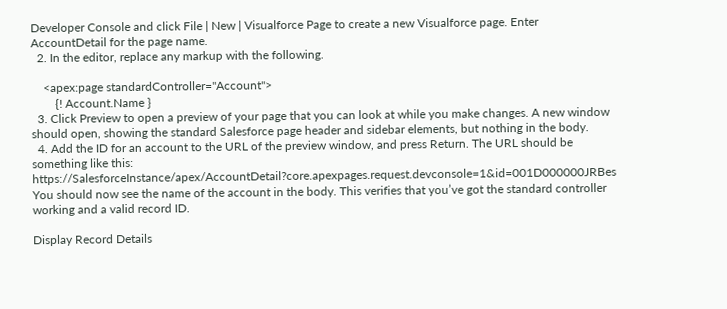Developer Console and click File | New | Visualforce Page to create a new Visualforce page. Enter AccountDetail for the page name.
  2. In the editor, replace any markup with the following.

    <apex:page standardController="Account">
        {! Account.Name }
  3. Click Preview to open a preview of your page that you can look at while you make changes. A new window should open, showing the standard Salesforce page header and sidebar elements, but nothing in the body.
  4. Add the ID for an account to the URL of the preview window, and press Return. The URL should be something like this: https://SalesforceInstance/apex/AccountDetail?core.apexpages.request.devconsole=1&id=001D000000JRBes You should now see the name of the account in the body. This verifies that you’ve got the standard controller working and a valid record ID.

Display Record Details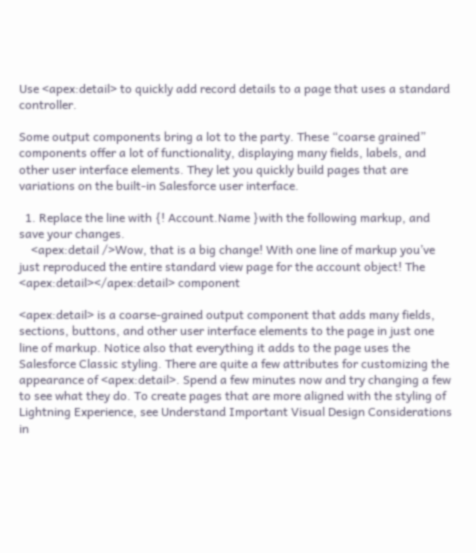Use <apex:detail> to quickly add record details to a page that uses a standard controller.

Some output components bring a lot to the party. These “coarse grained” components offer a lot of functionality, displaying many fields, labels, and other user interface elements. They let you quickly build pages that are variations on the built-in Salesforce user interface.

  1. Replace the line with {! Account.Name }with the following markup, and save your changes.
    <apex:detail />Wow, that is a big change! With one line of markup you’ve just reproduced the entire standard view page for the account object! The <apex:detail></apex:detail> component

<apex:detail> is a coarse-grained output component that adds many fields, sections, buttons, and other user interface elements to the page in just one line of markup. Notice also that everything it adds to the page uses the Salesforce Classic styling. There are quite a few attributes for customizing the appearance of <apex:detail>. Spend a few minutes now and try changing a few to see what they do. To create pages that are more aligned with the styling of Lightning Experience, see Understand Important Visual Design Considerations in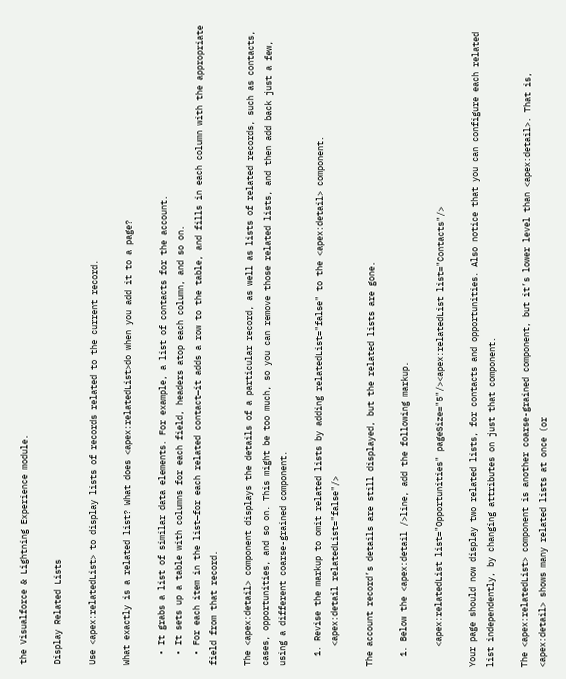the Visualforce & Lightning Experience module.

Display Related Lists

Use <apex:relatedList> to display lists of records related to the current record.

What exactly is a related list? What does <apex:relatedList>do when you add it to a page?

  • It grabs a list of similar data elements. For example, a list of contacts for the account.
  • It sets up a table with columns for each field, headers atop each column, and so on.
  • For each item in the list—for each related contact—it adds a row to the table, and fills in each column with the appropriate field from that record.

The <apex:detail> component displays the details of a particular record, as well as lists of related records, such as contacts, cases, opportunities, and so on. This might be too much, so you can remove those related lists, and then add back just a few, using a different coarse-grained component.

  1. Revise the markup to omit related lists by adding relatedList="false" to the <apex:detail> component.
    <apex:detail relatedList="false"/>

The account record’s details are still displayed, but the related lists are gone.

  1. Below the <apex:detail />line, add the following markup.

    <apex:relatedList list="Opportunities" pageSize="5"/><apex:relatedList list="Contacts"/>

Your page should now display two related lists, for contacts and opportunities. Also notice that you can configure each related list independently, by changing attributes on just that component.

The <apex:relatedList> component is another coarse-grained component, but it’s lower level than <apex:detail>. That is, <apex:detail> shows many related lists at once (or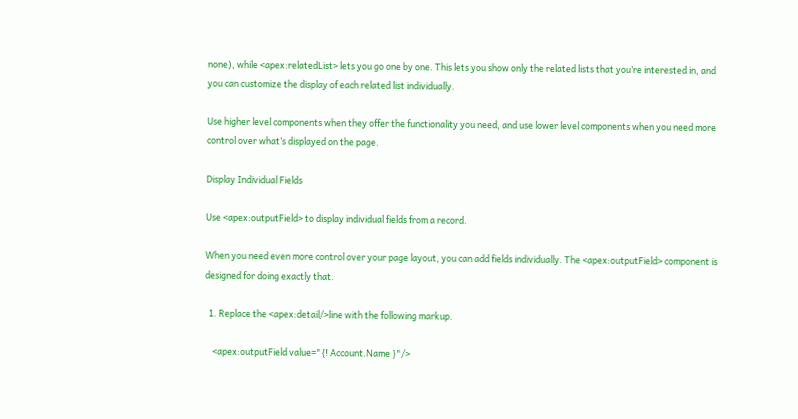none), while <apex:relatedList> lets you go one by one. This lets you show only the related lists that you’re interested in, and you can customize the display of each related list individually.

Use higher level components when they offer the functionality you need, and use lower level components when you need more control over what’s displayed on the page.

Display Individual Fields

Use <apex:outputField> to display individual fields from a record.

When you need even more control over your page layout, you can add fields individually. The <apex:outputField> component is designed for doing exactly that.

  1. Replace the <apex:detail/>line with the following markup.

    <apex:outputField value="{! Account.Name }"/>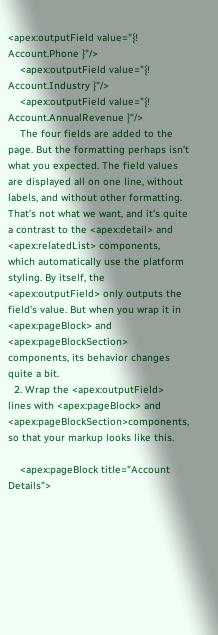<apex:outputField value="{! Account.Phone }"/>
    <apex:outputField value="{! Account.Industry }"/>
    <apex:outputField value="{! Account.AnnualRevenue }"/>
    The four fields are added to the page. But the formatting perhaps isn’t what you expected. The field values are displayed all on one line, without labels, and without other formatting. That’s not what we want, and it’s quite a contrast to the <apex:detail> and <apex:relatedList> components, which automatically use the platform styling. By itself, the <apex:outputField> only outputs the field’s value. But when you wrap it in <apex:pageBlock> and <apex:pageBlockSection> components, its behavior changes quite a bit.
  2. Wrap the <apex:outputField> lines with <apex:pageBlock> and <apex:pageBlockSection>components, so that your markup looks like this.

    <apex:pageBlock title="Account Details">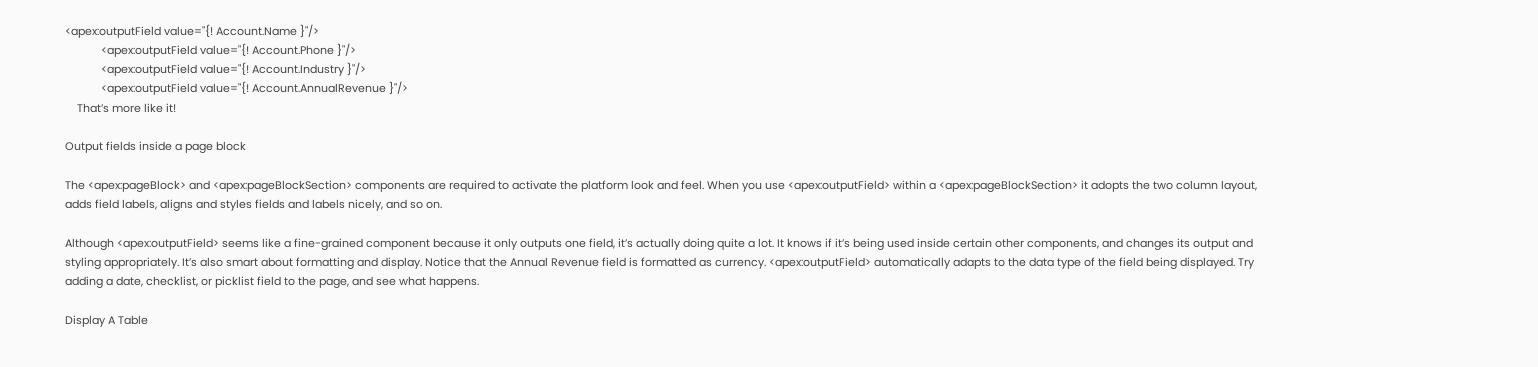<apex:outputField value="{! Account.Name }"/>
            <apex:outputField value="{! Account.Phone }"/>
            <apex:outputField value="{! Account.Industry }"/>
            <apex:outputField value="{! Account.AnnualRevenue }"/>
    That’s more like it!

Output fields inside a page block

The <apex:pageBlock> and <apex:pageBlockSection> components are required to activate the platform look and feel. When you use <apex:outputField> within a <apex:pageBlockSection> it adopts the two column layout, adds field labels, aligns and styles fields and labels nicely, and so on.

Although <apex:outputField> seems like a fine-grained component because it only outputs one field, it’s actually doing quite a lot. It knows if it’s being used inside certain other components, and changes its output and styling appropriately. It’s also smart about formatting and display. Notice that the Annual Revenue field is formatted as currency. <apex:outputField> automatically adapts to the data type of the field being displayed. Try adding a date, checklist, or picklist field to the page, and see what happens.

Display A Table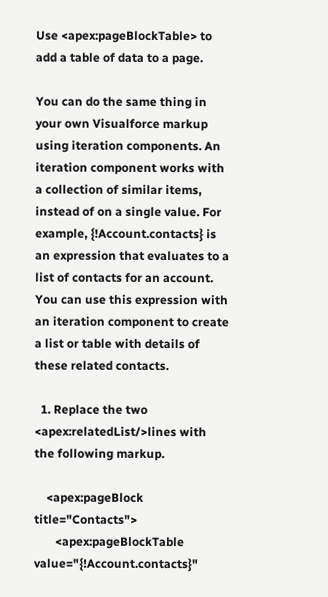Use <apex:pageBlockTable> to add a table of data to a page.

You can do the same thing in your own Visualforce markup using iteration components. An iteration component works with a collection of similar items, instead of on a single value. For example, {!Account.contacts} is an expression that evaluates to a list of contacts for an account. You can use this expression with an iteration component to create a list or table with details of these related contacts.

  1. Replace the two <apex:relatedList/>lines with the following markup.

    <apex:pageBlock title="Contacts">
       <apex:pageBlockTable value="{!Account.contacts}"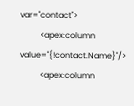var="contact">
          <apex:column value="{!contact.Name}"/>
          <apex:column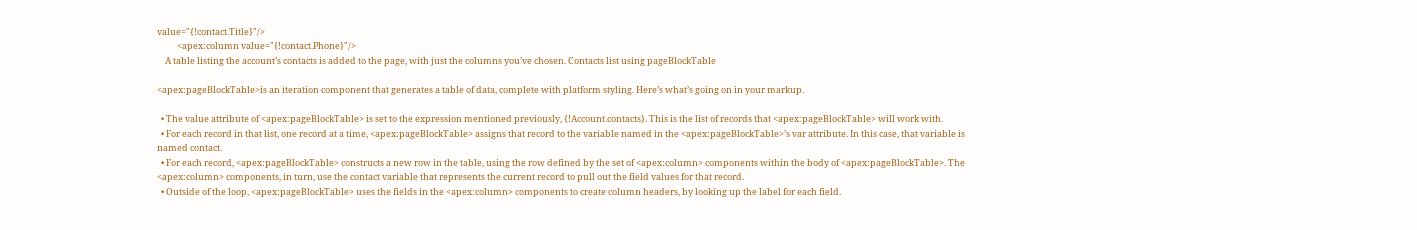value="{!contact.Title}"/>
          <apex:column value="{!contact.Phone}"/>
    A table listing the account’s contacts is added to the page, with just the columns you’ve chosen. Contacts list using pageBlockTable

<apex:pageBlockTable>is an iteration component that generates a table of data, complete with platform styling. Here’s what’s going on in your markup.

  • The value attribute of <apex:pageBlockTable> is set to the expression mentioned previously, {!Account.contacts}. This is the list of records that <apex:pageBlockTable> will work with.
  • For each record in that list, one record at a time, <apex:pageBlockTable> assigns that record to the variable named in the <apex:pageBlockTable>’s var attribute. In this case, that variable is named contact.
  • For each record, <apex:pageBlockTable> constructs a new row in the table, using the row defined by the set of <apex:column> components within the body of <apex:pageBlockTable>. The <apex:column> components, in turn, use the contact variable that represents the current record to pull out the field values for that record.
  • Outside of the loop, <apex:pageBlockTable> uses the fields in the <apex:column> components to create column headers, by looking up the label for each field.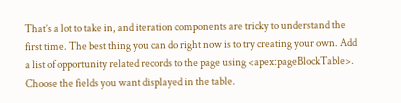That’s a lot to take in, and iteration components are tricky to understand the first time. The best thing you can do right now is to try creating your own. Add a list of opportunity related records to the page using <apex:pageBlockTable>. Choose the fields you want displayed in the table.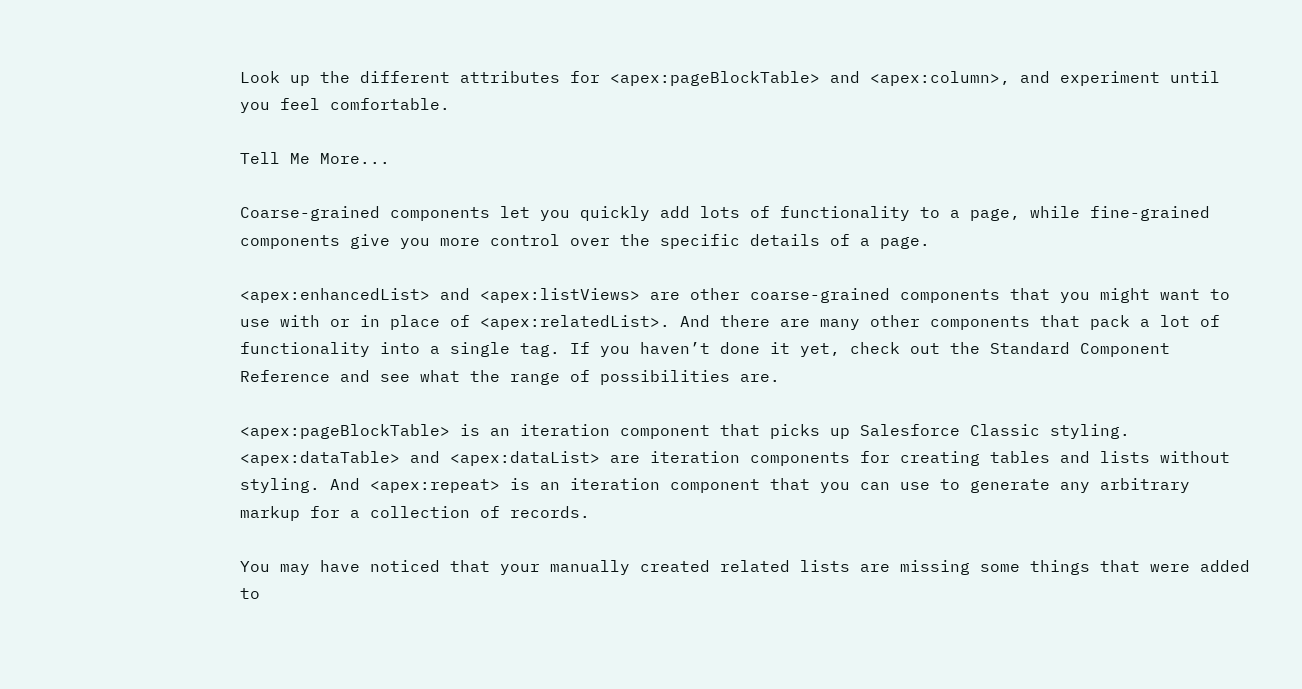Look up the different attributes for <apex:pageBlockTable> and <apex:column>, and experiment until you feel comfortable.

Tell Me More...

Coarse-grained components let you quickly add lots of functionality to a page, while fine-grained components give you more control over the specific details of a page.

<apex:enhancedList> and <apex:listViews> are other coarse-grained components that you might want to use with or in place of <apex:relatedList>. And there are many other components that pack a lot of functionality into a single tag. If you haven’t done it yet, check out the Standard Component Reference and see what the range of possibilities are.

<apex:pageBlockTable> is an iteration component that picks up Salesforce Classic styling. <apex:dataTable> and <apex:dataList> are iteration components for creating tables and lists without styling. And <apex:repeat> is an iteration component that you can use to generate any arbitrary markup for a collection of records.

You may have noticed that your manually created related lists are missing some things that were added to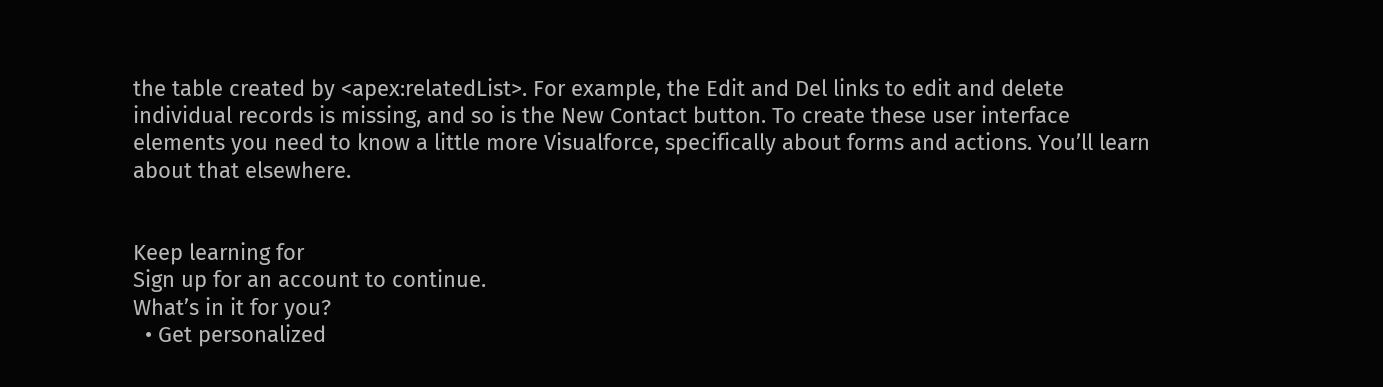the table created by <apex:relatedList>. For example, the Edit and Del links to edit and delete individual records is missing, and so is the New Contact button. To create these user interface elements you need to know a little more Visualforce, specifically about forms and actions. You’ll learn about that elsewhere.


Keep learning for
Sign up for an account to continue.
What’s in it for you?
  • Get personalized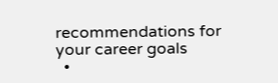recommendations for your career goals
  •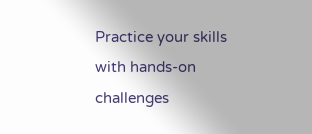Practice your skills with hands-on challenges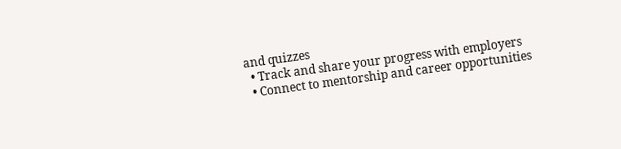and quizzes
  • Track and share your progress with employers
  • Connect to mentorship and career opportunities